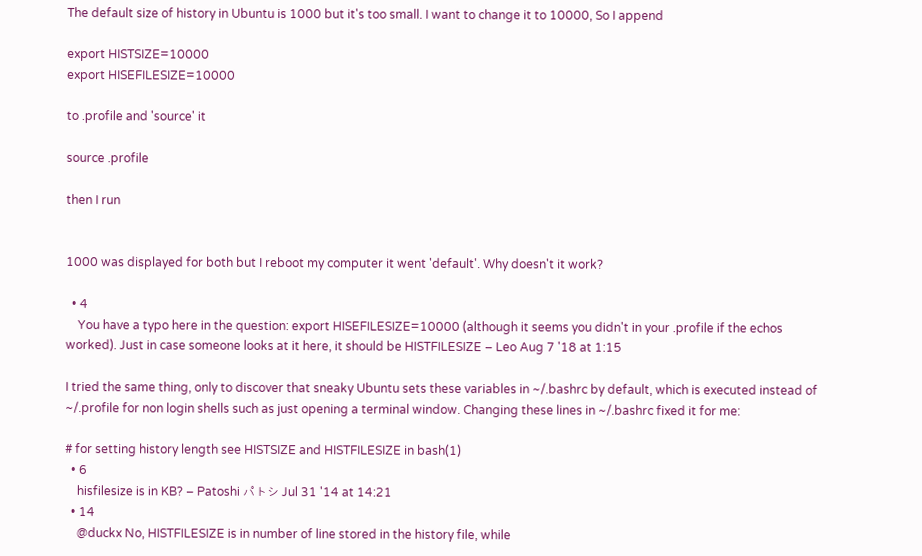The default size of history in Ubuntu is 1000 but it's too small. I want to change it to 10000, So I append

export HISTSIZE=10000
export HISEFILESIZE=10000

to .profile and 'source' it

source .profile

then I run


1000 was displayed for both but I reboot my computer it went 'default'. Why doesn't it work?

  • 4
    You have a typo here in the question: export HISEFILESIZE=10000 (although it seems you didn't in your .profile if the echos worked). Just in case someone looks at it here, it should be HISTFILESIZE – Leo Aug 7 '18 at 1:15

I tried the same thing, only to discover that sneaky Ubuntu sets these variables in ~/.bashrc by default, which is executed instead of ~/.profile for non login shells such as just opening a terminal window. Changing these lines in ~/.bashrc fixed it for me:

# for setting history length see HISTSIZE and HISTFILESIZE in bash(1)
  • 6
    hisfilesize is in KB? – Patoshi パトシ Jul 31 '14 at 14:21
  • 14
    @duckx No, HISTFILESIZE is in number of line stored in the history file, while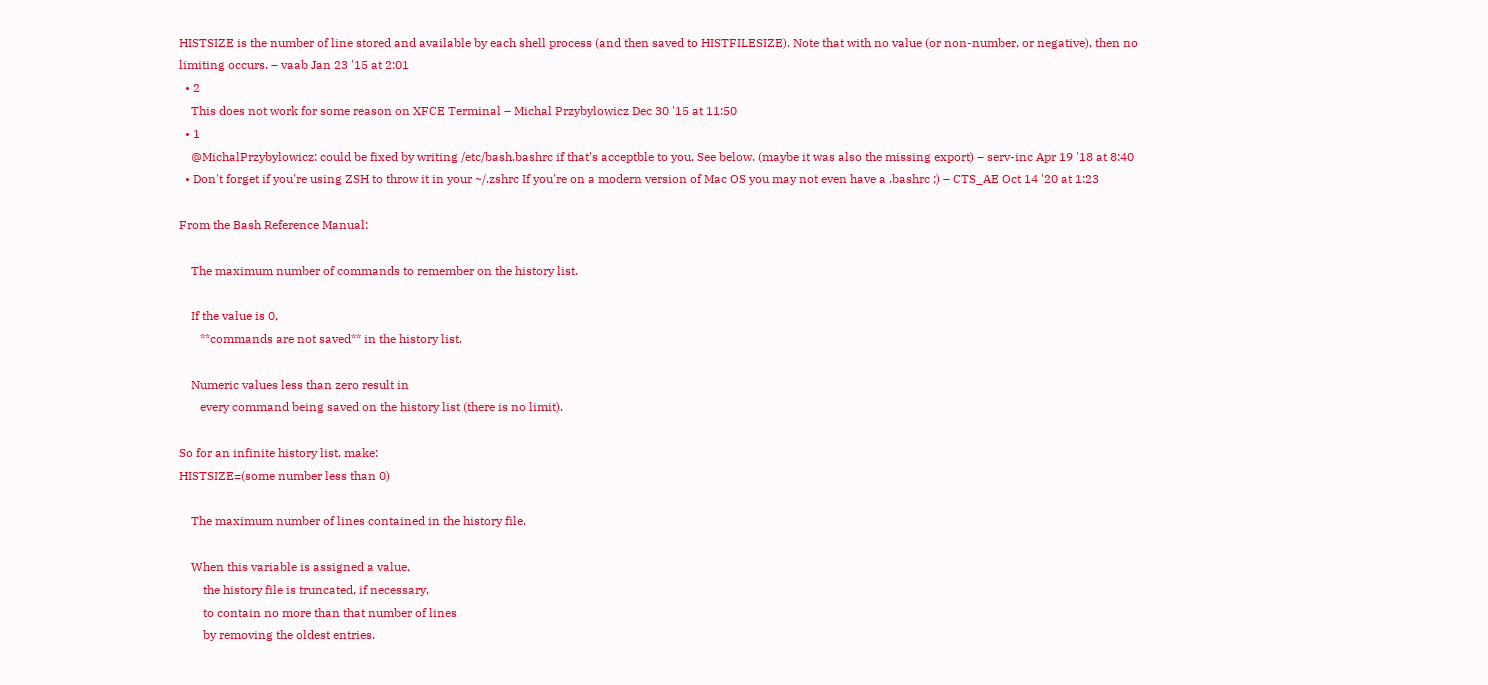HISTSIZE is the number of line stored and available by each shell process (and then saved to HISTFILESIZE). Note that with no value (or non-number, or negative), then no limiting occurs. – vaab Jan 23 '15 at 2:01
  • 2
    This does not work for some reason on XFCE Terminal – Michal Przybylowicz Dec 30 '15 at 11:50
  • 1
    @MichalPrzybylowicz: could be fixed by writing /etc/bash.bashrc if that's acceptble to you. See below. (maybe it was also the missing export) – serv-inc Apr 19 '18 at 8:40
  • Don't forget if you're using ZSH to throw it in your ~/.zshrc If you're on a modern version of Mac OS you may not even have a .bashrc ;) – CTS_AE Oct 14 '20 at 1:23

From the Bash Reference Manual:

    The maximum number of commands to remember on the history list.

    If the value is 0,
       **commands are not saved** in the history list.

    Numeric values less than zero result in
       every command being saved on the history list (there is no limit).

So for an infinite history list, make:
HISTSIZE=(some number less than 0)

    The maximum number of lines contained in the history file.

    When this variable is assigned a value,
        the history file is truncated, if necessary,
        to contain no more than that number of lines
        by removing the oldest entries.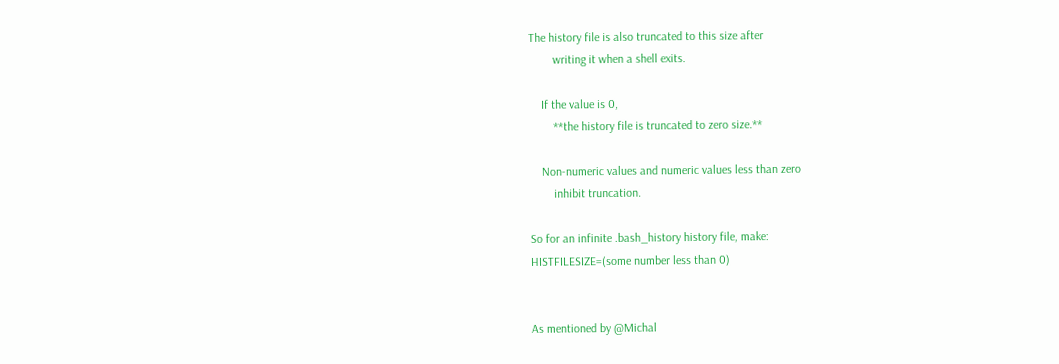The history file is also truncated to this size after
        writing it when a shell exits.

    If the value is 0,
        **the history file is truncated to zero size.**

    Non-numeric values and numeric values less than zero
        inhibit truncation.

So for an infinite .bash_history history file, make:
HISTFILESIZE=(some number less than 0)


As mentioned by @Michal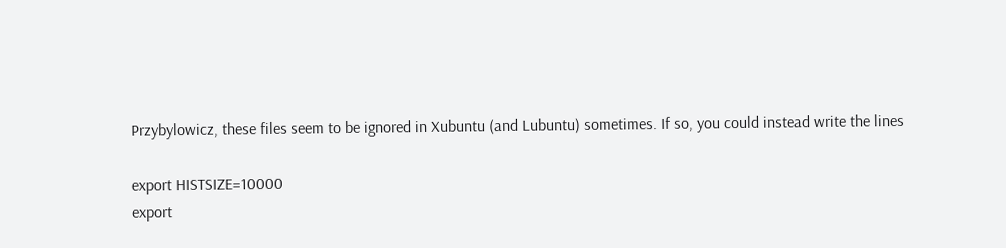Przybylowicz, these files seem to be ignored in Xubuntu (and Lubuntu) sometimes. If so, you could instead write the lines

export HISTSIZE=10000
export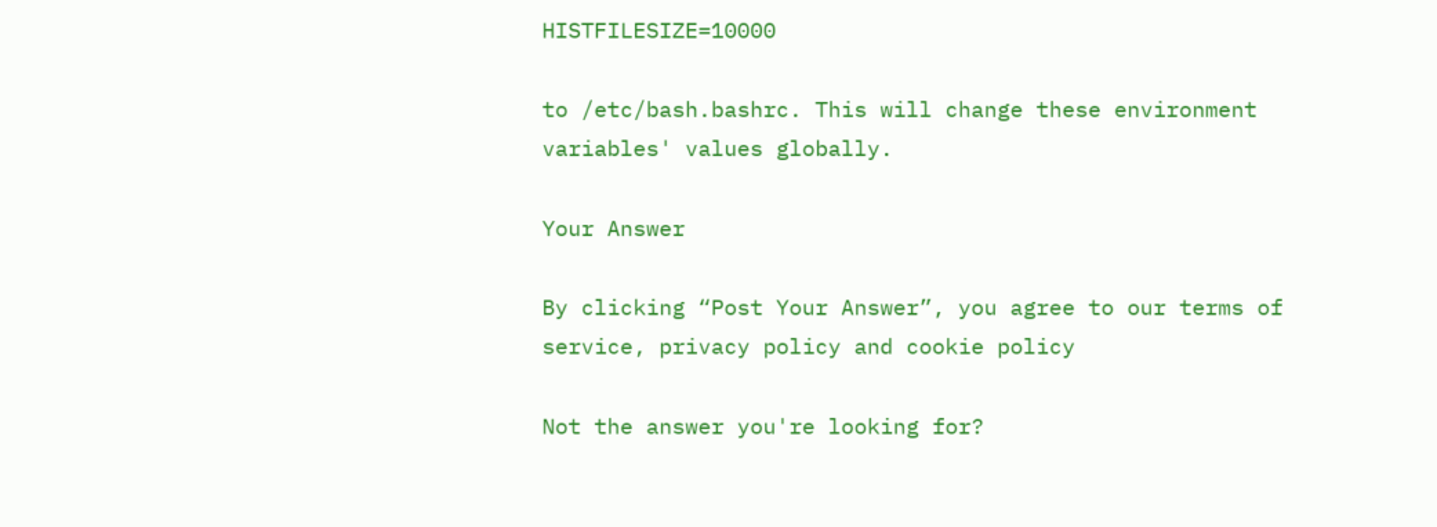HISTFILESIZE=10000

to /etc/bash.bashrc. This will change these environment variables' values globally.

Your Answer

By clicking “Post Your Answer”, you agree to our terms of service, privacy policy and cookie policy

Not the answer you're looking for?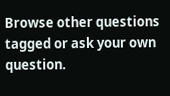Browse other questions tagged or ask your own question.